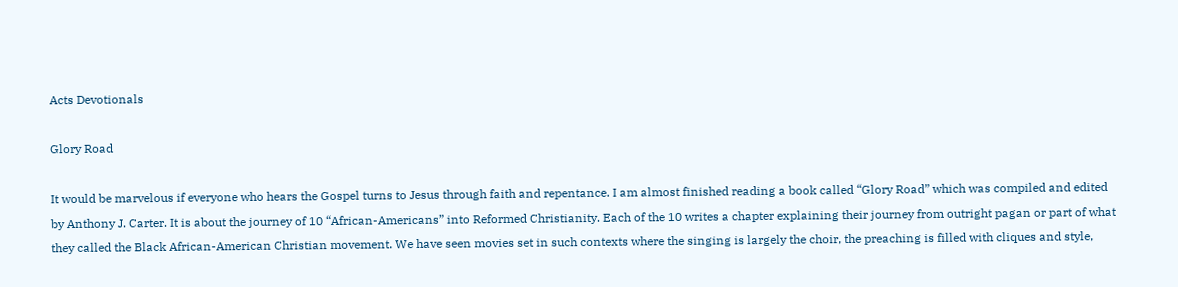Acts Devotionals

Glory Road

It would be marvelous if everyone who hears the Gospel turns to Jesus through faith and repentance. I am almost finished reading a book called “Glory Road” which was compiled and edited by Anthony J. Carter. It is about the journey of 10 “African-Americans” into Reformed Christianity. Each of the 10 writes a chapter explaining their journey from outright pagan or part of what they called the Black African-American Christian movement. We have seen movies set in such contexts where the singing is largely the choir, the preaching is filled with cliques and style,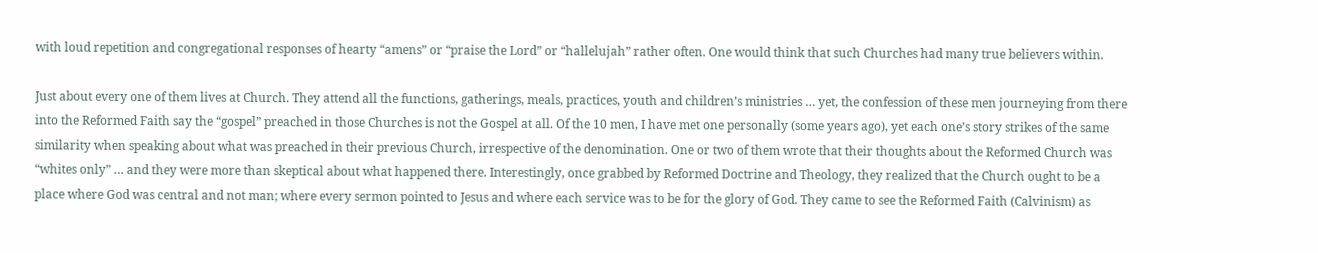with loud repetition and congregational responses of hearty “amens” or “praise the Lord” or “hallelujah” rather often. One would think that such Churches had many true believers within.

Just about every one of them lives at Church. They attend all the functions, gatherings, meals, practices, youth and children’s ministries … yet, the confession of these men journeying from there into the Reformed Faith say the “gospel” preached in those Churches is not the Gospel at all. Of the 10 men, I have met one personally (some years ago), yet each one’s story strikes of the same similarity when speaking about what was preached in their previous Church, irrespective of the denomination. One or two of them wrote that their thoughts about the Reformed Church was “whites only” … and they were more than skeptical about what happened there. Interestingly, once grabbed by Reformed Doctrine and Theology, they realized that the Church ought to be a place where God was central and not man; where every sermon pointed to Jesus and where each service was to be for the glory of God. They came to see the Reformed Faith (Calvinism) as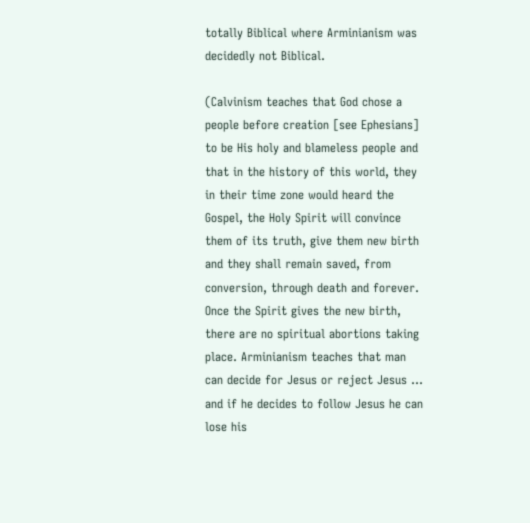totally Biblical where Arminianism was decidedly not Biblical.

(Calvinism teaches that God chose a people before creation [see Ephesians] to be His holy and blameless people and that in the history of this world, they in their time zone would heard the Gospel, the Holy Spirit will convince them of its truth, give them new birth and they shall remain saved, from conversion, through death and forever. Once the Spirit gives the new birth, there are no spiritual abortions taking place. Arminianism teaches that man can decide for Jesus or reject Jesus … and if he decides to follow Jesus he can lose his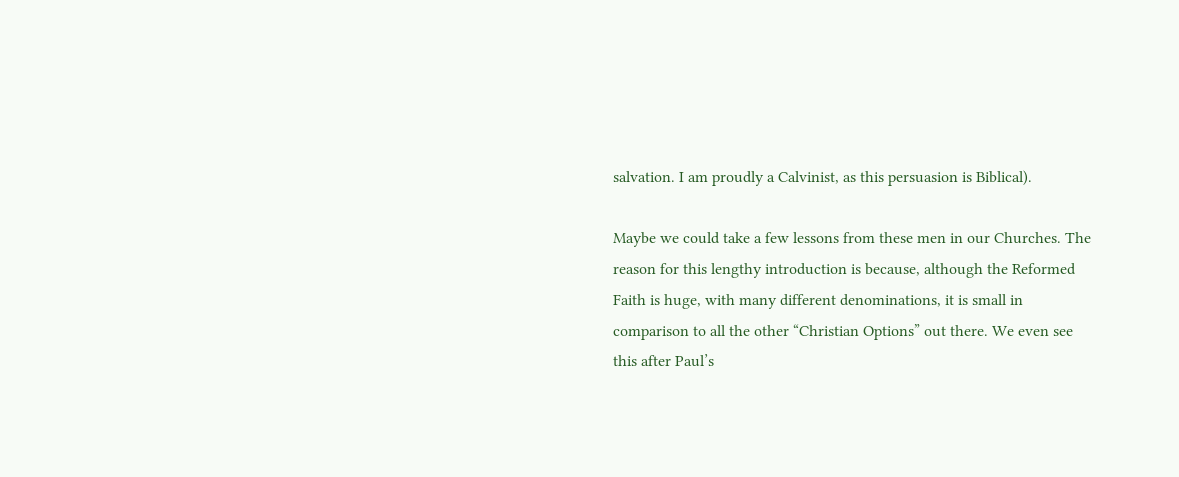salvation. I am proudly a Calvinist, as this persuasion is Biblical).

Maybe we could take a few lessons from these men in our Churches. The reason for this lengthy introduction is because, although the Reformed Faith is huge, with many different denominations, it is small in comparison to all the other “Christian Options” out there. We even see this after Paul’s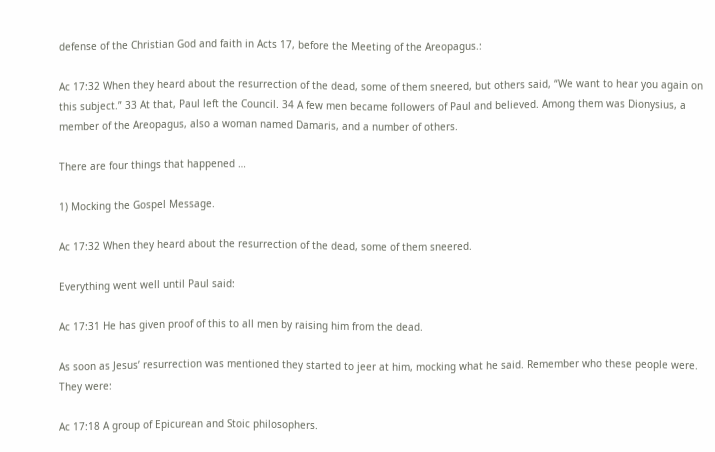defense of the Christian God and faith in Acts 17, before the Meeting of the Areopagus.:

Ac 17:32 When they heard about the resurrection of the dead, some of them sneered, but others said, “We want to hear you again on this subject.” 33 At that, Paul left the Council. 34 A few men became followers of Paul and believed. Among them was Dionysius, a member of the Areopagus, also a woman named Damaris, and a number of others.

There are four things that happened …

1) Mocking the Gospel Message.

Ac 17:32 When they heard about the resurrection of the dead, some of them sneered.

Everything went well until Paul said:

Ac 17:31 He has given proof of this to all men by raising him from the dead.

As soon as Jesus’ resurrection was mentioned they started to jeer at him, mocking what he said. Remember who these people were. They were:

Ac 17:18 A group of Epicurean and Stoic philosophers.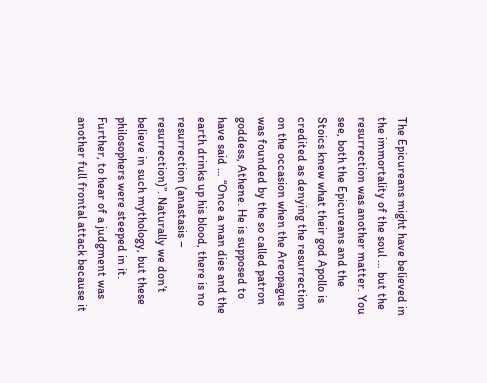The Epicureans might have believed in the immortality of the soul … but the resurrection was another matter. You see, both the Epicureans and the Stoics knew what their god Apollo is credited as denying the resurrection on the occasion when the Areopagus was founded by the so called patron goddess, Athene. He is supposed to have said … “Once a man dies and the earth drinks up his blood, there is no resurrection (anastasis – resurrection)”. Naturally we don’t believe in such mythology, but these philosophers were steeped in it. Further, to hear of a judgment was another full frontal attack because it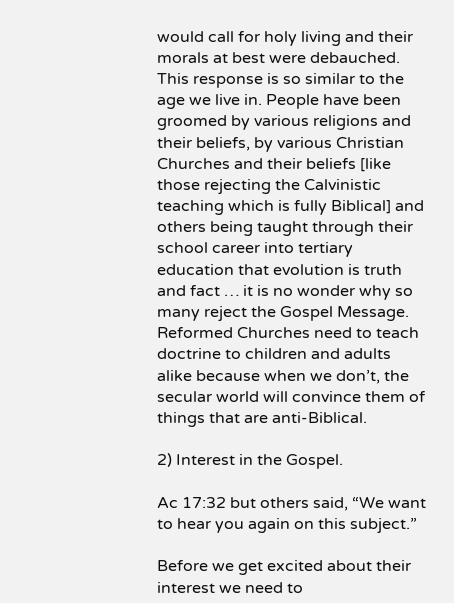would call for holy living and their morals at best were debauched. This response is so similar to the age we live in. People have been groomed by various religions and their beliefs, by various Christian Churches and their beliefs [like those rejecting the Calvinistic teaching which is fully Biblical] and others being taught through their school career into tertiary education that evolution is truth and fact … it is no wonder why so many reject the Gospel Message. Reformed Churches need to teach doctrine to children and adults alike because when we don’t, the secular world will convince them of things that are anti-Biblical.

2) Interest in the Gospel.

Ac 17:32 but others said, “We want to hear you again on this subject.”

Before we get excited about their interest we need to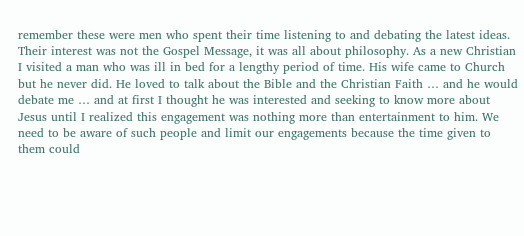remember these were men who spent their time listening to and debating the latest ideas. Their interest was not the Gospel Message, it was all about philosophy. As a new Christian I visited a man who was ill in bed for a lengthy period of time. His wife came to Church but he never did. He loved to talk about the Bible and the Christian Faith … and he would debate me … and at first I thought he was interested and seeking to know more about Jesus until I realized this engagement was nothing more than entertainment to him. We need to be aware of such people and limit our engagements because the time given to them could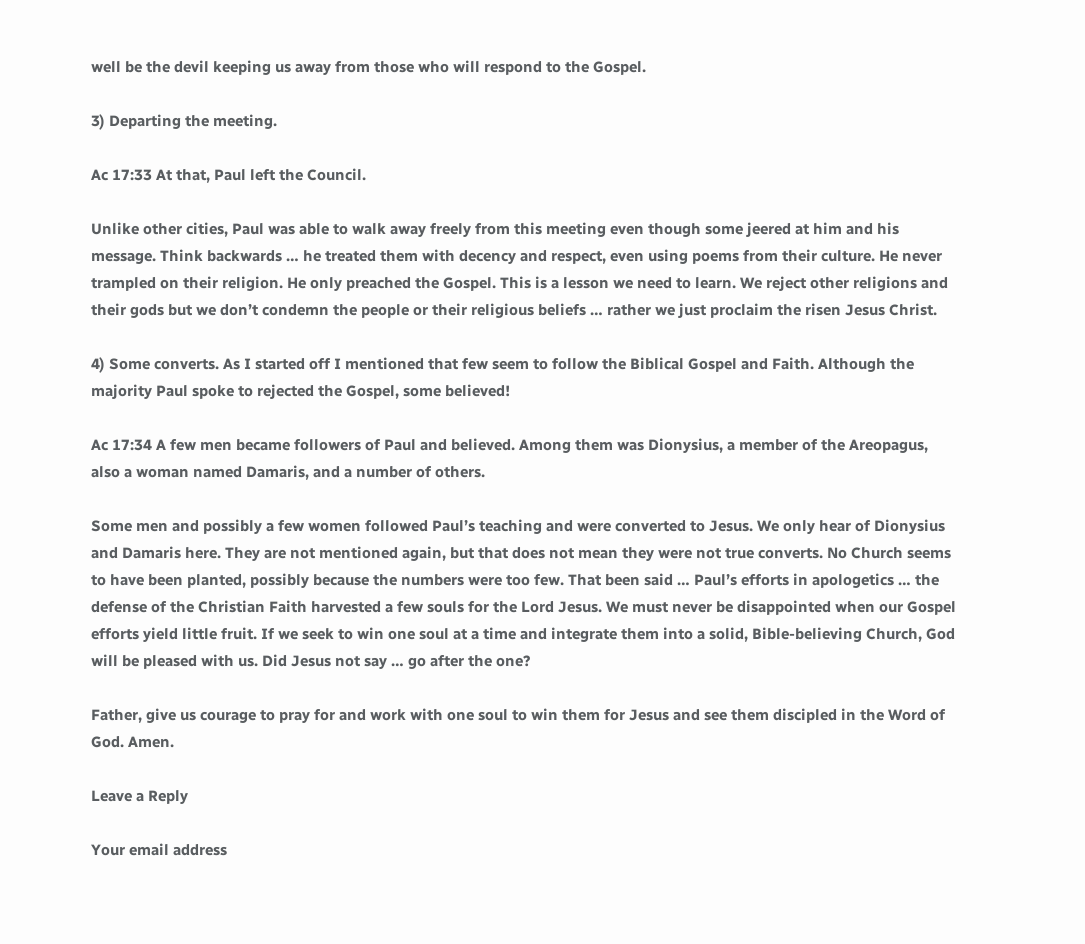well be the devil keeping us away from those who will respond to the Gospel.

3) Departing the meeting.

Ac 17:33 At that, Paul left the Council.

Unlike other cities, Paul was able to walk away freely from this meeting even though some jeered at him and his message. Think backwards … he treated them with decency and respect, even using poems from their culture. He never trampled on their religion. He only preached the Gospel. This is a lesson we need to learn. We reject other religions and their gods but we don’t condemn the people or their religious beliefs … rather we just proclaim the risen Jesus Christ.

4) Some converts. As I started off I mentioned that few seem to follow the Biblical Gospel and Faith. Although the majority Paul spoke to rejected the Gospel, some believed!

Ac 17:34 A few men became followers of Paul and believed. Among them was Dionysius, a member of the Areopagus, also a woman named Damaris, and a number of others.

Some men and possibly a few women followed Paul’s teaching and were converted to Jesus. We only hear of Dionysius and Damaris here. They are not mentioned again, but that does not mean they were not true converts. No Church seems to have been planted, possibly because the numbers were too few. That been said … Paul’s efforts in apologetics … the defense of the Christian Faith harvested a few souls for the Lord Jesus. We must never be disappointed when our Gospel efforts yield little fruit. If we seek to win one soul at a time and integrate them into a solid, Bible-believing Church, God will be pleased with us. Did Jesus not say … go after the one?

Father, give us courage to pray for and work with one soul to win them for Jesus and see them discipled in the Word of God. Amen.

Leave a Reply

Your email address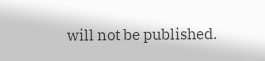will not be published.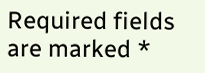Required fields are marked *